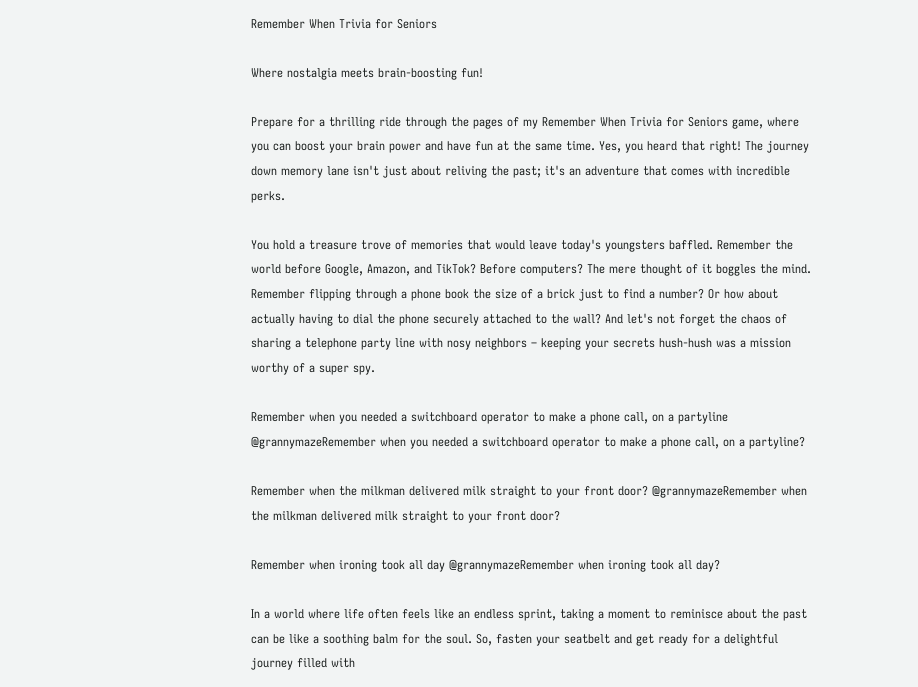Remember When Trivia for Seniors

Where nostalgia meets brain-boosting fun!

Prepare for a thrilling ride through the pages of my Remember When Trivia for Seniors game, where you can boost your brain power and have fun at the same time. Yes, you heard that right! The journey down memory lane isn't just about reliving the past; it's an adventure that comes with incredible perks.

You hold a treasure trove of memories that would leave today's youngsters baffled. Remember the world before Google, Amazon, and TikTok? Before computers? The mere thought of it boggles the mind. Remember flipping through a phone book the size of a brick just to find a number? Or how about actually having to dial the phone securely attached to the wall? And let's not forget the chaos of sharing a telephone party line with nosy neighbors – keeping your secrets hush-hush was a mission worthy of a super spy.

Remember when you needed a switchboard operator to make a phone call, on a partyline @grannymazeRemember when you needed a switchboard operator to make a phone call, on a partyline?

Remember when the milkman delivered milk straight to your front door? @grannymazeRemember when the milkman delivered milk straight to your front door?

Remember when ironing took all day @grannymazeRemember when ironing took all day?

In a world where life often feels like an endless sprint, taking a moment to reminisce about the past can be like a soothing balm for the soul. So, fasten your seatbelt and get ready for a delightful journey filled with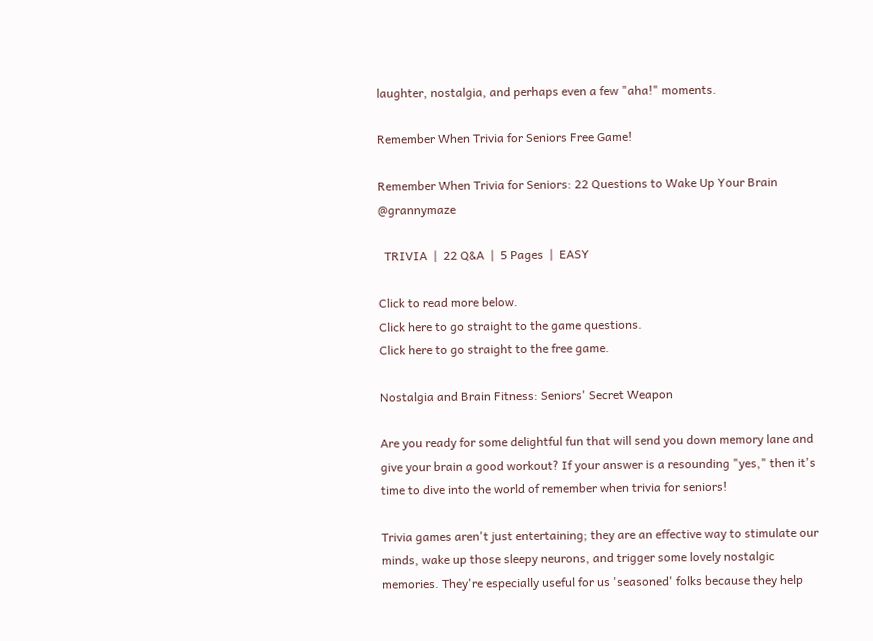laughter, nostalgia, and perhaps even a few "aha!" moments.

Remember When Trivia for Seniors Free Game!

Remember When Trivia for Seniors: 22 Questions to Wake Up Your Brain @grannymaze

  TRIVIA  |  22 Q&A  |  5 Pages  |  EASY

Click to read more below.
Click here to go straight to the game questions.
Click here to go straight to the free game.

Nostalgia and Brain Fitness: Seniors' Secret Weapon

Are you ready for some delightful fun that will send you down memory lane and give your brain a good workout? If your answer is a resounding "yes," then it's time to dive into the world of remember when trivia for seniors!

Trivia games aren't just entertaining; they are an effective way to stimulate our minds, wake up those sleepy neurons, and trigger some lovely nostalgic memories. They're especially useful for us 'seasoned' folks because they help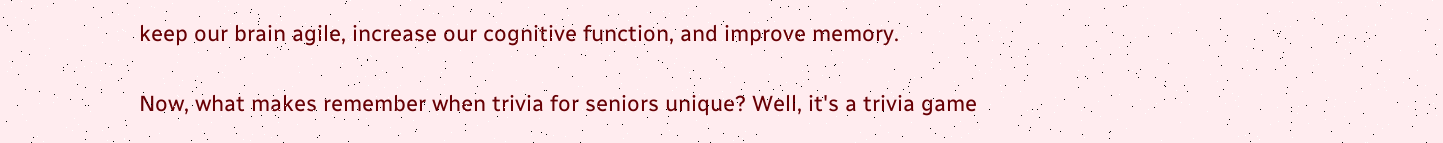keep our brain agile, increase our cognitive function, and improve memory.

Now, what makes remember when trivia for seniors unique? Well, it's a trivia game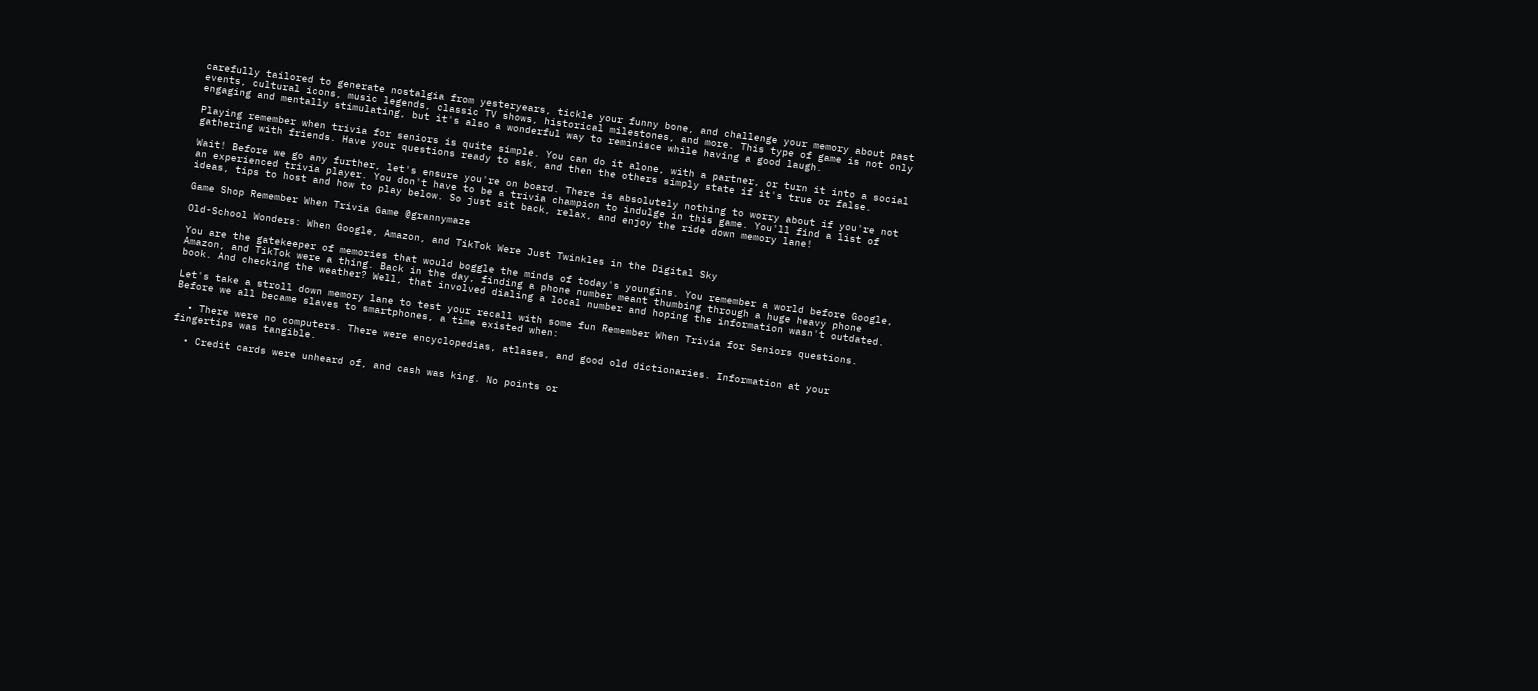carefully tailored to generate nostalgia from yesteryears, tickle your funny bone, and challenge your memory about past events, cultural icons, music legends, classic TV shows, historical milestones, and more. This type of game is not only engaging and mentally stimulating, but it's also a wonderful way to reminisce while having a good laugh.

Playing remember when trivia for seniors is quite simple. You can do it alone, with a partner, or turn it into a social gathering with friends. Have your questions ready to ask, and then the others simply state if it's true or false.

Wait! Before we go any further, let's ensure you're on board. There is absolutely nothing to worry about if you're not an experienced trivia player. You don't have to be a trivia champion to indulge in this game. You'll find a list of ideas, tips to host and how to play below. So just sit back, relax, and enjoy the ride down memory lane!

Game Shop Remember When Trivia Game @grannymaze

Old-School Wonders: When Google, Amazon, and TikTok Were Just Twinkles in the Digital Sky

You are the gatekeeper of memories that would boggle the minds of today's youngins. You remember a world before Google, Amazon, and TikTok were a thing. Back in the day, finding a phone number meant thumbing through a huge heavy phone book. And checking the weather? Well, that involved dialing a local number and hoping the information wasn't outdated.

Let's take a stroll down memory lane to test your recall with some fun Remember When Trivia for Seniors questions. Before we all became slaves to smartphones, a time existed when:

  • There were no computers. There were encyclopedias, atlases, and good old dictionaries. Information at your fingertips was tangible.

  • Credit cards were unheard of, and cash was king. No points or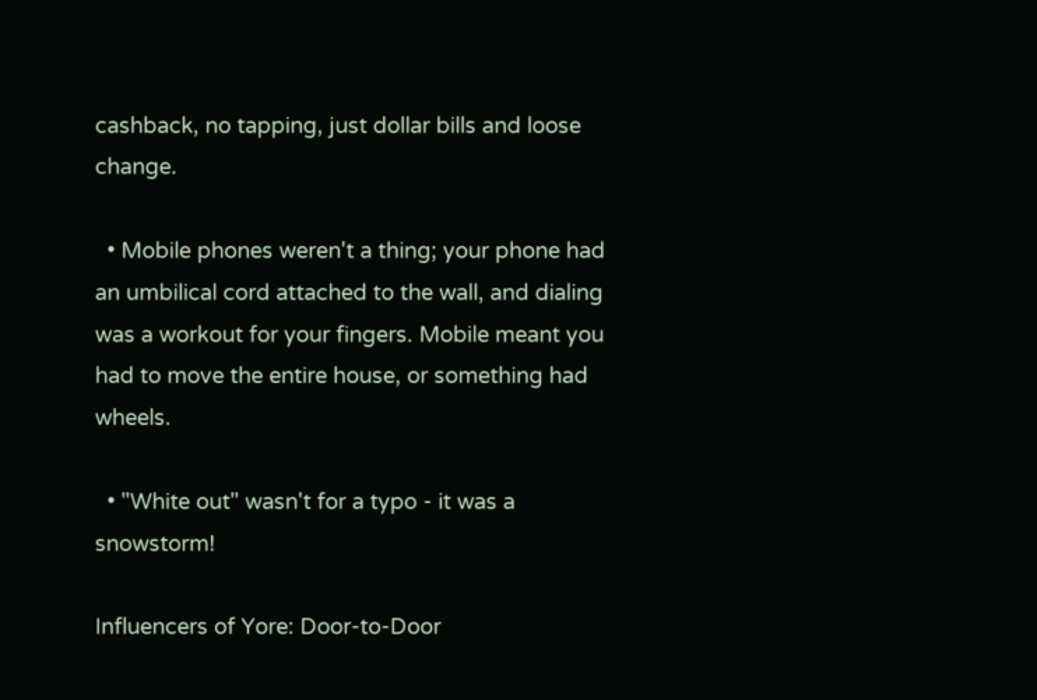cashback, no tapping, just dollar bills and loose change.

  • Mobile phones weren't a thing; your phone had an umbilical cord attached to the wall, and dialing was a workout for your fingers. Mobile meant you had to move the entire house, or something had wheels.

  • "White out" wasn't for a typo - it was a snowstorm!

Influencers of Yore: Door-to-Door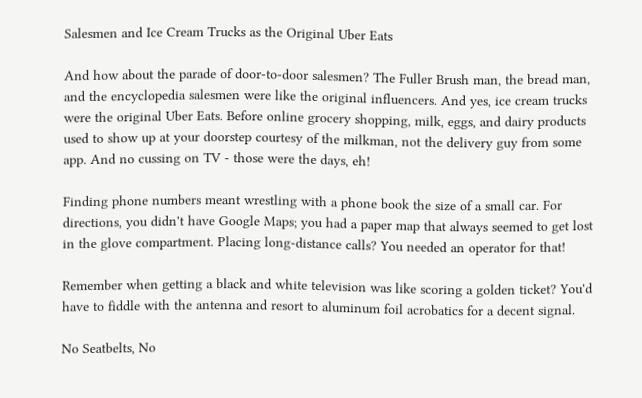Salesmen and Ice Cream Trucks as the Original Uber Eats

And how about the parade of door-to-door salesmen? The Fuller Brush man, the bread man, and the encyclopedia salesmen were like the original influencers. And yes, ice cream trucks were the original Uber Eats. Before online grocery shopping, milk, eggs, and dairy products used to show up at your doorstep courtesy of the milkman, not the delivery guy from some app. And no cussing on TV - those were the days, eh!

Finding phone numbers meant wrestling with a phone book the size of a small car. For directions, you didn't have Google Maps; you had a paper map that always seemed to get lost in the glove compartment. Placing long-distance calls? You needed an operator for that!

Remember when getting a black and white television was like scoring a golden ticket? You'd have to fiddle with the antenna and resort to aluminum foil acrobatics for a decent signal.

No Seatbelts, No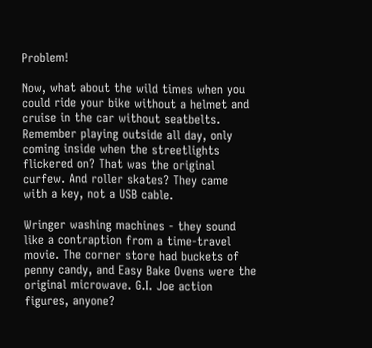Problem!

Now, what about the wild times when you could ride your bike without a helmet and cruise in the car without seatbelts. Remember playing outside all day, only coming inside when the streetlights flickered on? That was the original curfew. And roller skates? They came with a key, not a USB cable.

Wringer washing machines - they sound like a contraption from a time-travel movie. The corner store had buckets of penny candy, and Easy Bake Ovens were the original microwave. G.I. Joe action figures, anyone?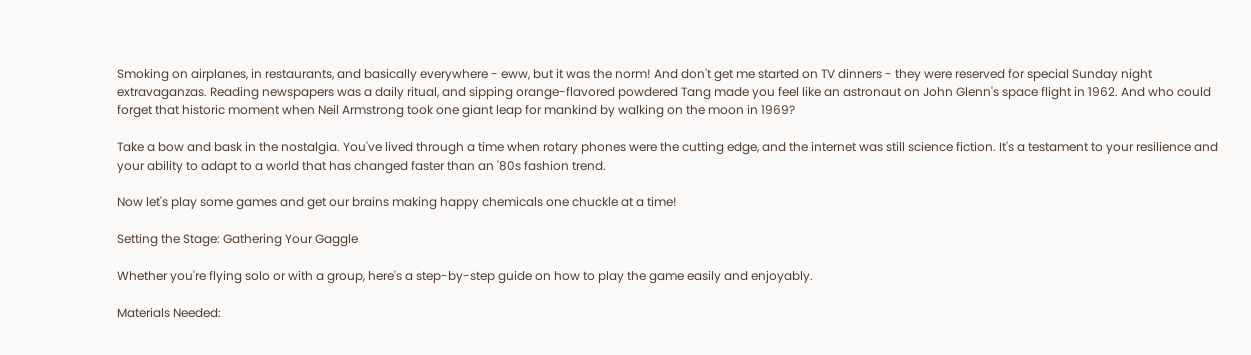Smoking on airplanes, in restaurants, and basically everywhere - eww, but it was the norm! And don't get me started on TV dinners - they were reserved for special Sunday night extravaganzas. Reading newspapers was a daily ritual, and sipping orange-flavored powdered Tang made you feel like an astronaut on John Glenn's space flight in 1962. And who could forget that historic moment when Neil Armstrong took one giant leap for mankind by walking on the moon in 1969?

Take a bow and bask in the nostalgia. You've lived through a time when rotary phones were the cutting edge, and the internet was still science fiction. It's a testament to your resilience and your ability to adapt to a world that has changed faster than an '80s fashion trend.

Now let's play some games and get our brains making happy chemicals one chuckle at a time!

Setting the Stage: Gathering Your Gaggle

Whether you're flying solo or with a group, here's a step-by-step guide on how to play the game easily and enjoyably.

Materials Needed: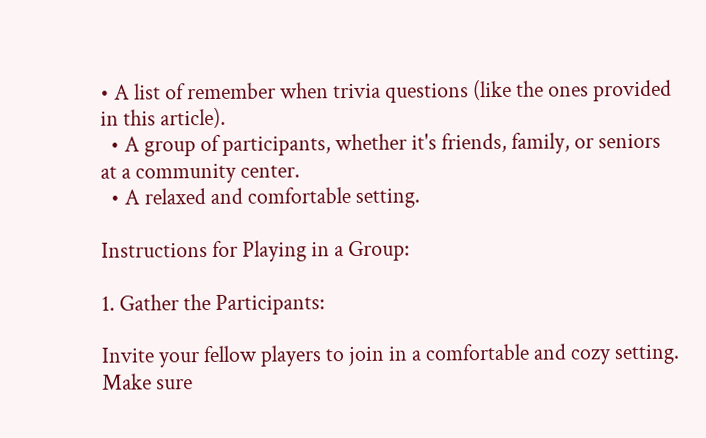• A list of remember when trivia questions (like the ones provided in this article).
  • A group of participants, whether it's friends, family, or seniors at a community center.
  • A relaxed and comfortable setting.

Instructions for Playing in a Group:

1. Gather the Participants:

Invite your fellow players to join in a comfortable and cozy setting. Make sure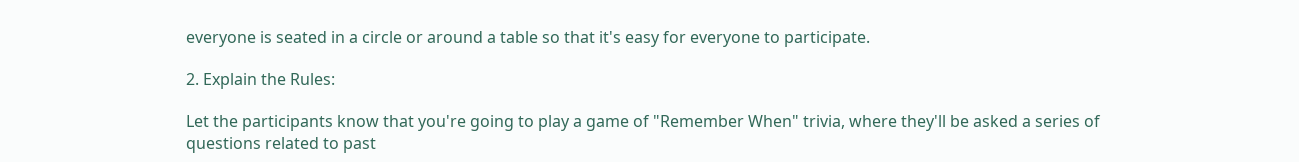everyone is seated in a circle or around a table so that it's easy for everyone to participate.

2. Explain the Rules:

Let the participants know that you're going to play a game of "Remember When" trivia, where they'll be asked a series of questions related to past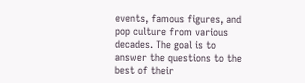events, famous figures, and pop culture from various decades. The goal is to answer the questions to the best of their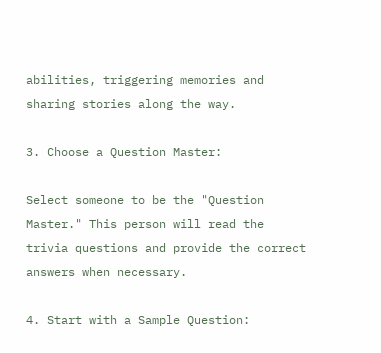abilities, triggering memories and sharing stories along the way.

3. Choose a Question Master:

Select someone to be the "Question Master." This person will read the trivia questions and provide the correct answers when necessary.

4. Start with a Sample Question: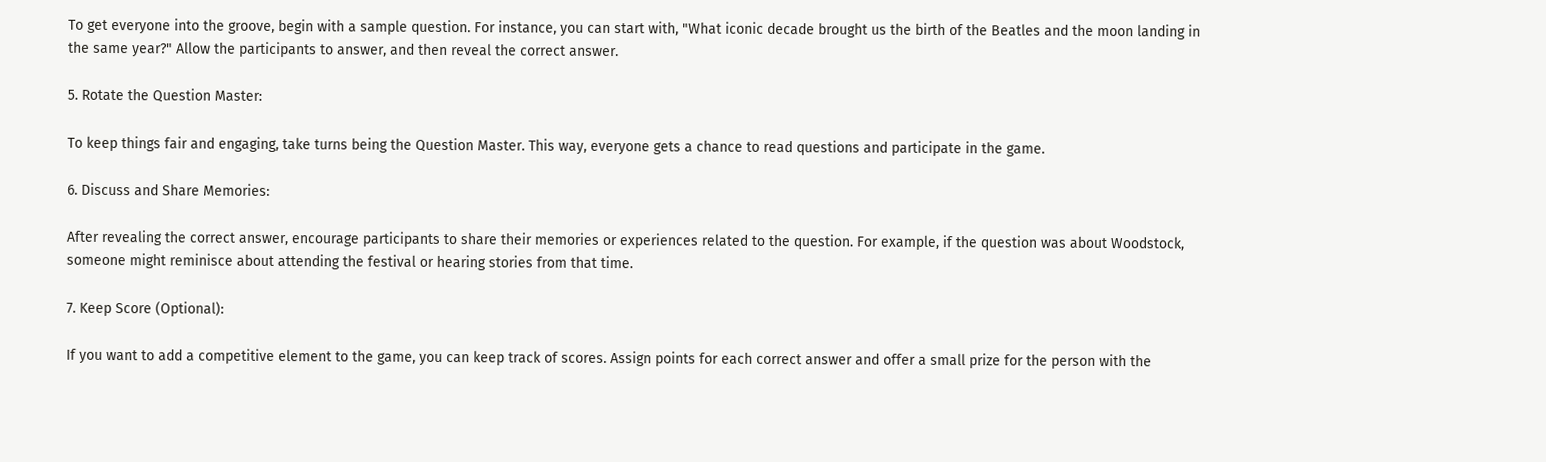To get everyone into the groove, begin with a sample question. For instance, you can start with, "What iconic decade brought us the birth of the Beatles and the moon landing in the same year?" Allow the participants to answer, and then reveal the correct answer.

5. Rotate the Question Master:

To keep things fair and engaging, take turns being the Question Master. This way, everyone gets a chance to read questions and participate in the game.

6. Discuss and Share Memories:

After revealing the correct answer, encourage participants to share their memories or experiences related to the question. For example, if the question was about Woodstock, someone might reminisce about attending the festival or hearing stories from that time.

7. Keep Score (Optional):

If you want to add a competitive element to the game, you can keep track of scores. Assign points for each correct answer and offer a small prize for the person with the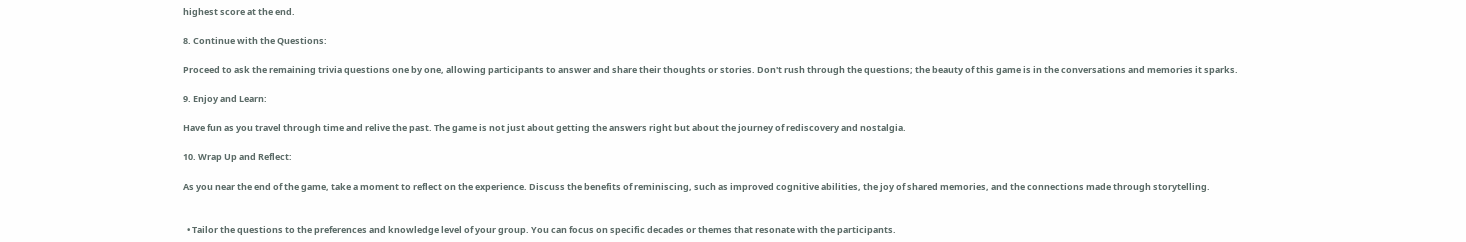highest score at the end.

8. Continue with the Questions:

Proceed to ask the remaining trivia questions one by one, allowing participants to answer and share their thoughts or stories. Don't rush through the questions; the beauty of this game is in the conversations and memories it sparks.

9. Enjoy and Learn:

Have fun as you travel through time and relive the past. The game is not just about getting the answers right but about the journey of rediscovery and nostalgia.

10. Wrap Up and Reflect:

As you near the end of the game, take a moment to reflect on the experience. Discuss the benefits of reminiscing, such as improved cognitive abilities, the joy of shared memories, and the connections made through storytelling.


  • Tailor the questions to the preferences and knowledge level of your group. You can focus on specific decades or themes that resonate with the participants.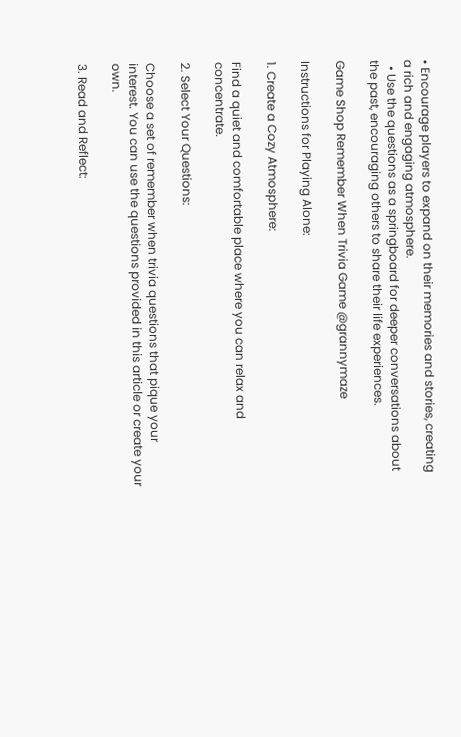• Encourage players to expand on their memories and stories, creating a rich and engaging atmosphere.
  • Use the questions as a springboard for deeper conversations about the past, encouraging others to share their life experiences.

Game Shop Remember When Trivia Game @grannymaze

Instructions for Playing Alone:

1. Create a Cozy Atmosphere:

Find a quiet and comfortable place where you can relax and concentrate.

2. Select Your Questions:

Choose a set of remember when trivia questions that pique your interest. You can use the questions provided in this article or create your own.

3. Read and Reflect: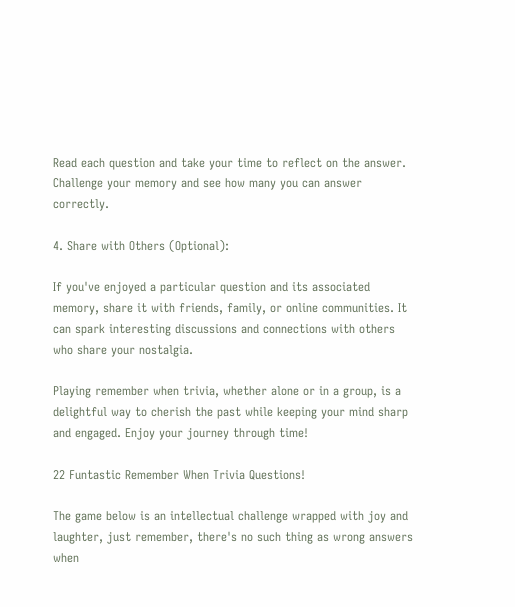Read each question and take your time to reflect on the answer. Challenge your memory and see how many you can answer correctly.

4. Share with Others (Optional):

If you've enjoyed a particular question and its associated memory, share it with friends, family, or online communities. It can spark interesting discussions and connections with others who share your nostalgia.

Playing remember when trivia, whether alone or in a group, is a delightful way to cherish the past while keeping your mind sharp and engaged. Enjoy your journey through time!

22 Funtastic Remember When Trivia Questions!

The game below is an intellectual challenge wrapped with joy and laughter, just remember, there's no such thing as wrong answers when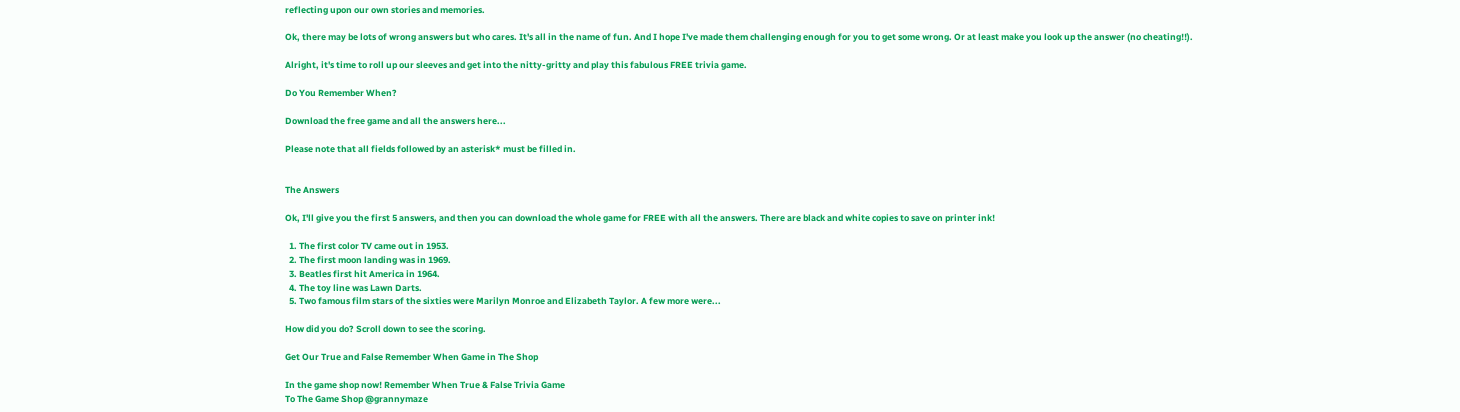reflecting upon our own stories and memories.

Ok, there may be lots of wrong answers but who cares. It's all in the name of fun. And I hope I've made them challenging enough for you to get some wrong. Or at least make you look up the answer (no cheating!!).

Alright, it's time to roll up our sleeves and get into the nitty-gritty and play this fabulous FREE trivia game.

Do You Remember When?

Download the free game and all the answers here...

Please note that all fields followed by an asterisk* must be filled in.


The Answers

Ok, I'll give you the first 5 answers, and then you can download the whole game for FREE with all the answers. There are black and white copies to save on printer ink!

  1. The first color TV came out in 1953.
  2. The first moon landing was in 1969.
  3. Beatles first hit America in 1964.
  4. The toy line was Lawn Darts.
  5. Two famous film stars of the sixties were Marilyn Monroe and Elizabeth Taylor. A few more were...

How did you do? Scroll down to see the scoring.

Get Our True and False Remember When Game in The Shop

In the game shop now! Remember When True & False Trivia Game
To The Game Shop @grannymaze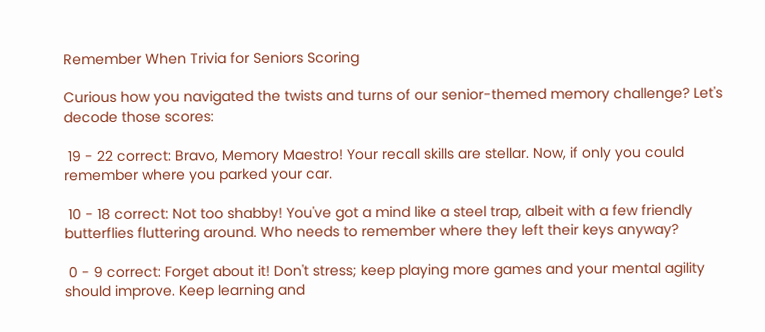Remember When Trivia for Seniors Scoring

Curious how you navigated the twists and turns of our senior-themed memory challenge? Let's decode those scores:

 19 - 22 correct: Bravo, Memory Maestro! Your recall skills are stellar. Now, if only you could remember where you parked your car.

 10 - 18 correct: Not too shabby! You've got a mind like a steel trap, albeit with a few friendly butterflies fluttering around. Who needs to remember where they left their keys anyway?

 0 - 9 correct: Forget about it! Don't stress; keep playing more games and your mental agility should improve. Keep learning and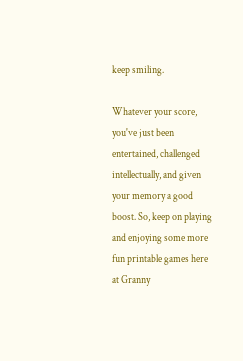keep smiling.

Whatever your score, you've just been entertained, challenged intellectually, and given your memory a good boost. So, keep on playing and enjoying some more fun printable games here at Granny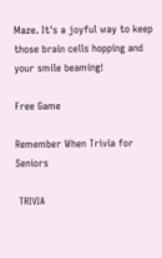Maze. It's a joyful way to keep those brain cells hopping and your smile beaming!

Free Game

Remember When Trivia for Seniors

 TRIVIA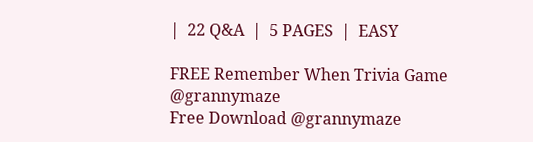|  22 Q&A  |  5 PAGES  |  EASY

FREE Remember When Trivia Game @grannymaze
Free Download @grannymaze